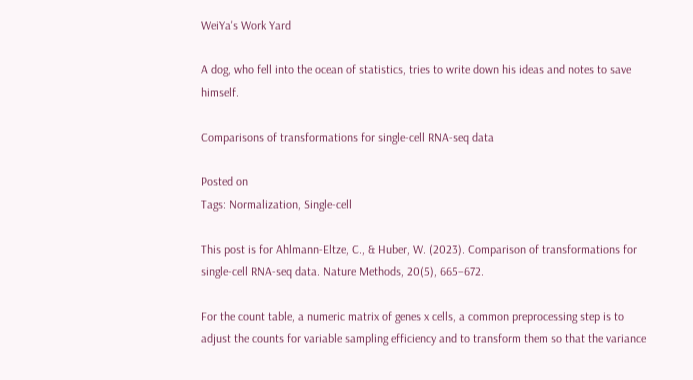WeiYa's Work Yard

A dog, who fell into the ocean of statistics, tries to write down his ideas and notes to save himself.

Comparisons of transformations for single-cell RNA-seq data

Posted on
Tags: Normalization, Single-cell

This post is for Ahlmann-Eltze, C., & Huber, W. (2023). Comparison of transformations for single-cell RNA-seq data. Nature Methods, 20(5), 665–672.

For the count table, a numeric matrix of genes x cells, a common preprocessing step is to adjust the counts for variable sampling efficiency and to transform them so that the variance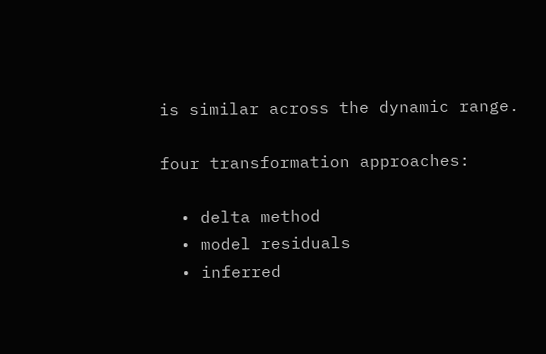is similar across the dynamic range.

four transformation approaches:

  • delta method
  • model residuals
  • inferred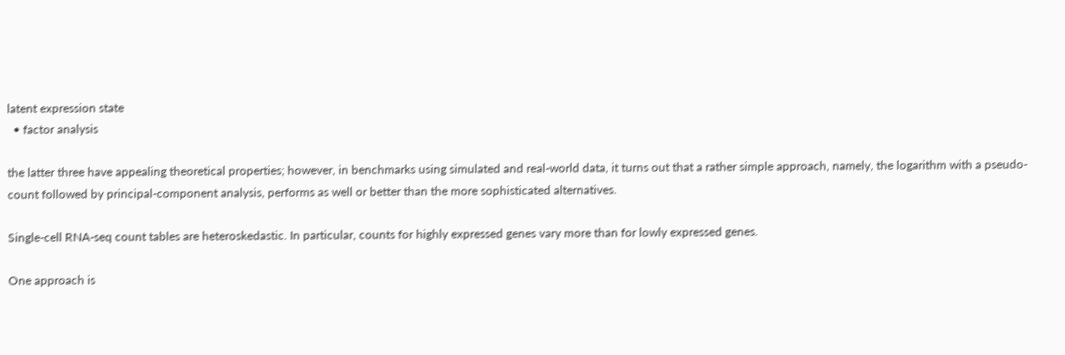latent expression state
  • factor analysis

the latter three have appealing theoretical properties; however, in benchmarks using simulated and real-world data, it turns out that a rather simple approach, namely, the logarithm with a pseudo-count followed by principal-component analysis, performs as well or better than the more sophisticated alternatives.

Single-cell RNA-seq count tables are heteroskedastic. In particular, counts for highly expressed genes vary more than for lowly expressed genes.

One approach is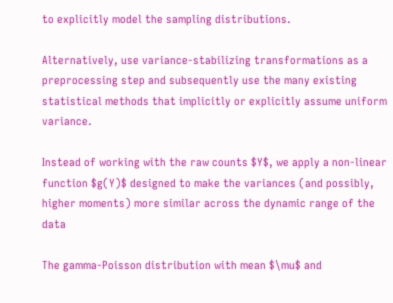to explicitly model the sampling distributions.

Alternatively, use variance-stabilizing transformations as a preprocessing step and subsequently use the many existing statistical methods that implicitly or explicitly assume uniform variance.

Instead of working with the raw counts $Y$, we apply a non-linear function $g(Y)$ designed to make the variances (and possibly, higher moments) more similar across the dynamic range of the data

The gamma-Poisson distribution with mean $\mu$ and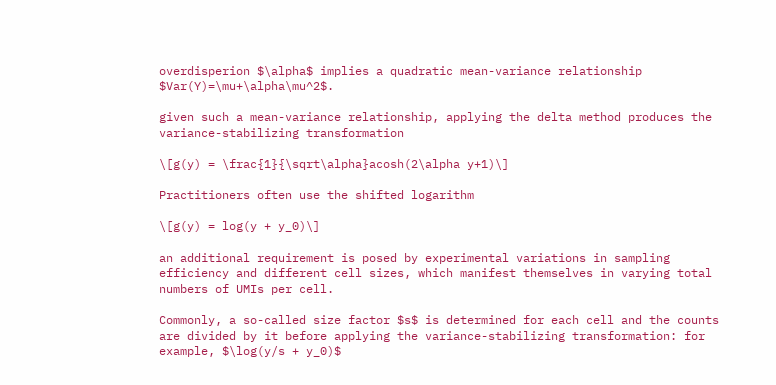overdisperion $\alpha$ implies a quadratic mean-variance relationship $Var(Y)=\mu+\alpha\mu^2$.

given such a mean-variance relationship, applying the delta method produces the variance-stabilizing transformation

\[g(y) = \frac{1}{\sqrt\alpha}acosh(2\alpha y+1)\]

Practitioners often use the shifted logarithm

\[g(y) = log(y + y_0)\]

an additional requirement is posed by experimental variations in sampling efficiency and different cell sizes, which manifest themselves in varying total numbers of UMIs per cell.

Commonly, a so-called size factor $s$ is determined for each cell and the counts are divided by it before applying the variance-stabilizing transformation: for example, $\log(y/s + y_0)$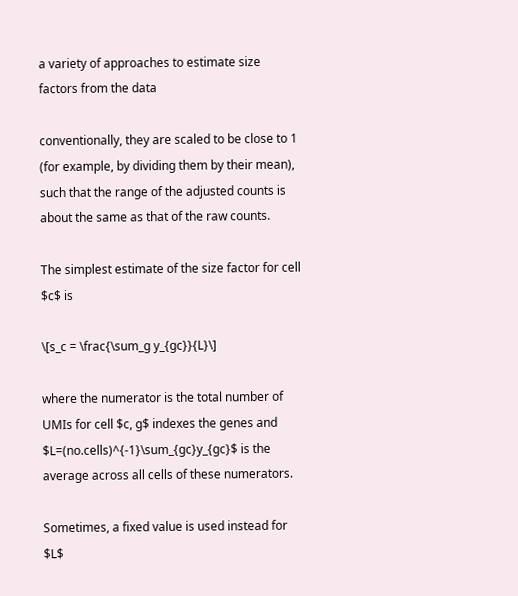a variety of approaches to estimate size factors from the data

conventionally, they are scaled to be close to 1 (for example, by dividing them by their mean), such that the range of the adjusted counts is about the same as that of the raw counts.

The simplest estimate of the size factor for cell $c$ is

\[s_c = \frac{\sum_g y_{gc}}{L}\]

where the numerator is the total number of UMIs for cell $c, g$ indexes the genes and $L=(no.cells)^{-1}\sum_{gc}y_{gc}$ is the average across all cells of these numerators.

Sometimes, a fixed value is used instead for $L$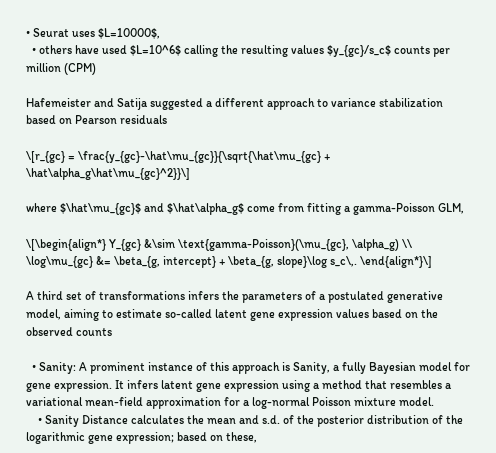• Seurat uses $L=10000$,
  • others have used $L=10^6$ calling the resulting values $y_{gc}/s_c$ counts per million (CPM)

Hafemeister and Satija suggested a different approach to variance stabilization based on Pearson residuals

\[r_{gc} = \frac{y_{gc}-\hat\mu_{gc}}{\sqrt{\hat\mu_{gc} + \hat\alpha_g\hat\mu_{gc}^2}}\]

where $\hat\mu_{gc}$ and $\hat\alpha_g$ come from fitting a gamma-Poisson GLM,

\[\begin{align*} Y_{gc} &\sim \text{gamma-Poisson}(\mu_{gc}, \alpha_g) \\ \log\mu_{gc} &= \beta_{g, intercept} + \beta_{g, slope}\log s_c\,. \end{align*}\]

A third set of transformations infers the parameters of a postulated generative model, aiming to estimate so-called latent gene expression values based on the observed counts

  • Sanity: A prominent instance of this approach is Sanity, a fully Bayesian model for gene expression. It infers latent gene expression using a method that resembles a variational mean-field approximation for a log-normal Poisson mixture model.
    • Sanity Distance calculates the mean and s.d. of the posterior distribution of the logarithmic gene expression; based on these,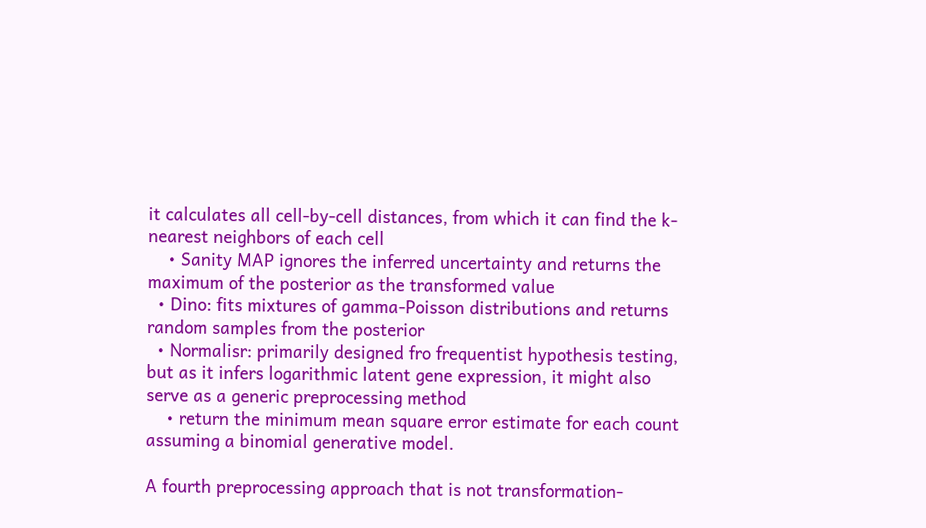it calculates all cell-by-cell distances, from which it can find the k-nearest neighbors of each cell
    • Sanity MAP ignores the inferred uncertainty and returns the maximum of the posterior as the transformed value
  • Dino: fits mixtures of gamma-Poisson distributions and returns random samples from the posterior
  • Normalisr: primarily designed fro frequentist hypothesis testing, but as it infers logarithmic latent gene expression, it might also serve as a generic preprocessing method
    • return the minimum mean square error estimate for each count assuming a binomial generative model.

A fourth preprocessing approach that is not transformation-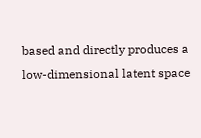based and directly produces a low-dimensional latent space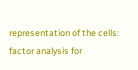representation of the cells: factor analysis for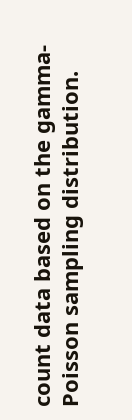count data based on the gamma-Poisson sampling distribution.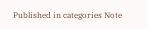Published in categories Note